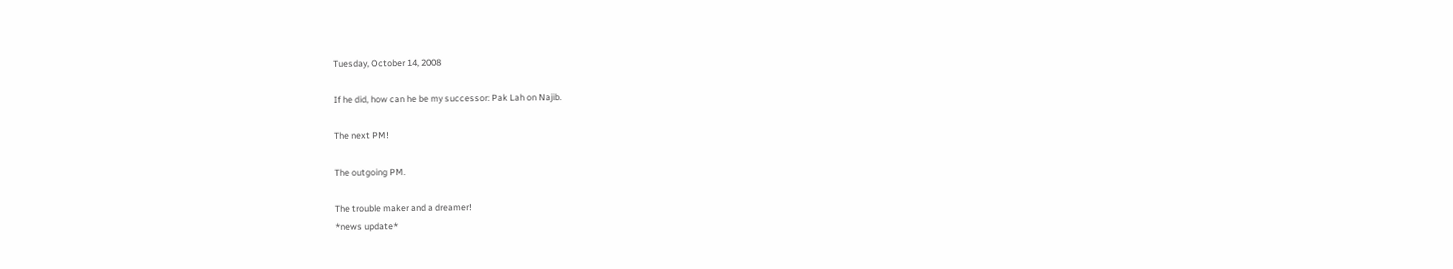Tuesday, October 14, 2008

If he did, how can he be my successor: Pak Lah on Najib.

The next PM!

The outgoing PM.

The trouble maker and a dreamer!
*news update*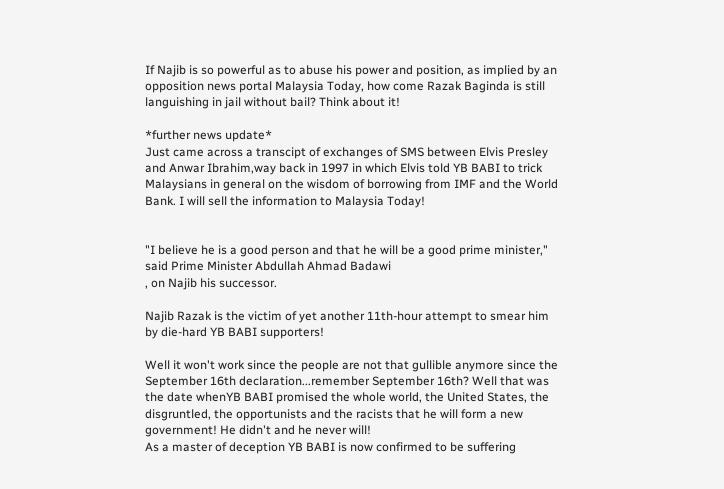If Najib is so powerful as to abuse his power and position, as implied by an opposition news portal Malaysia Today, how come Razak Baginda is still languishing in jail without bail? Think about it!

*further news update*
Just came across a transcipt of exchanges of SMS between Elvis Presley and Anwar Ibrahim,way back in 1997 in which Elvis told YB BABI to trick Malaysians in general on the wisdom of borrowing from IMF and the World Bank. I will sell the information to Malaysia Today!


"I believe he is a good person and that he will be a good prime minister," said Prime Minister Abdullah Ahmad Badawi
, on Najib his successor.

Najib Razak is the victim of yet another 11th-hour attempt to smear him by die-hard YB BABI supporters!

Well it won't work since the people are not that gullible anymore since the September 16th declaration...remember September 16th? Well that was the date whenYB BABI promised the whole world, the United States, the disgruntled, the opportunists and the racists that he will form a new government! He didn't and he never will!
As a master of deception YB BABI is now confirmed to be suffering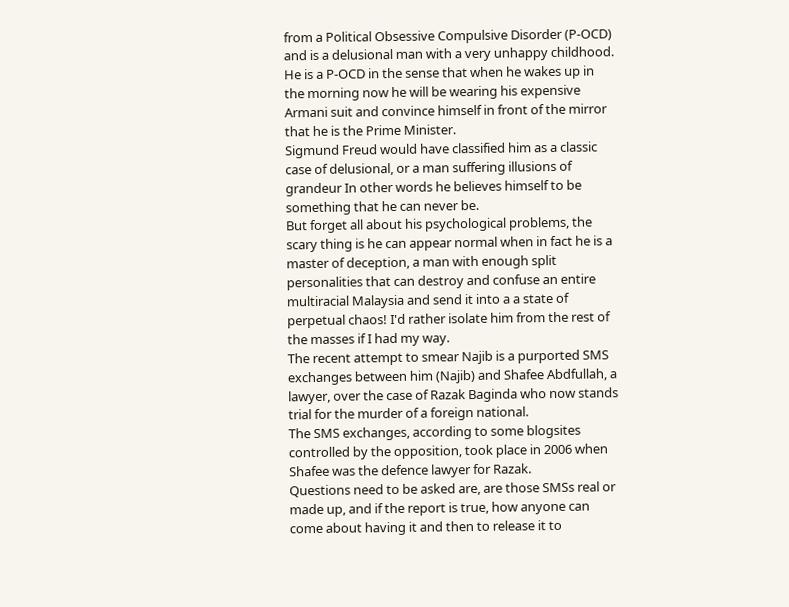from a Political Obsessive Compulsive Disorder (P-OCD) and is a delusional man with a very unhappy childhood. He is a P-OCD in the sense that when he wakes up in the morning now he will be wearing his expensive Armani suit and convince himself in front of the mirror that he is the Prime Minister.
Sigmund Freud would have classified him as a classic case of delusional, or a man suffering illusions of grandeur In other words he believes himself to be something that he can never be.
But forget all about his psychological problems, the scary thing is he can appear normal when in fact he is a master of deception, a man with enough split personalities that can destroy and confuse an entire multiracial Malaysia and send it into a a state of perpetual chaos! I'd rather isolate him from the rest of the masses if I had my way.
The recent attempt to smear Najib is a purported SMS exchanges between him (Najib) and Shafee Abdfullah, a lawyer, over the case of Razak Baginda who now stands trial for the murder of a foreign national.
The SMS exchanges, according to some blogsites controlled by the opposition, took place in 2006 when Shafee was the defence lawyer for Razak.
Questions need to be asked are, are those SMSs real or made up, and if the report is true, how anyone can come about having it and then to release it to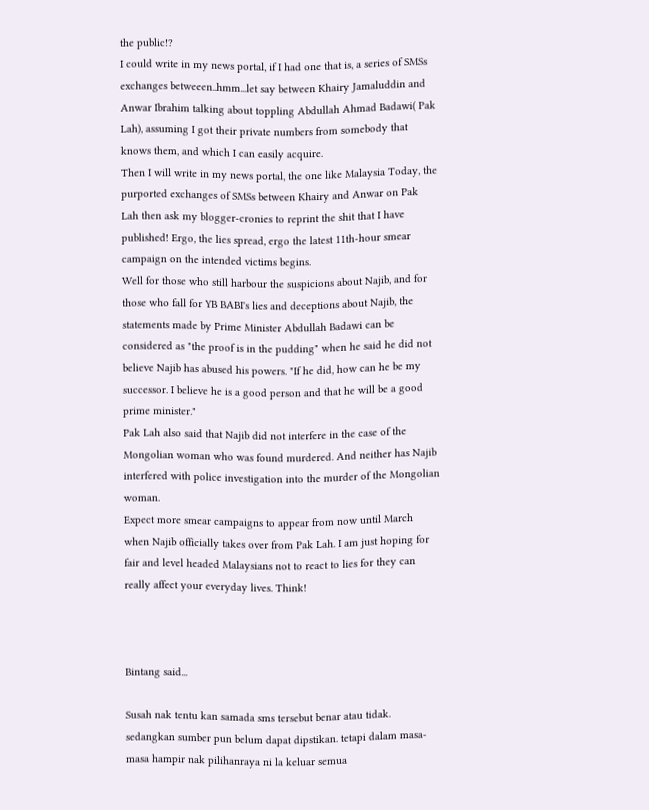the public!?
I could write in my news portal, if I had one that is, a series of SMSs exchanges betweeen..hmm...let say between Khairy Jamaluddin and Anwar Ibrahim talking about toppling Abdullah Ahmad Badawi( Pak Lah), assuming I got their private numbers from somebody that knows them, and which I can easily acquire.
Then I will write in my news portal, the one like Malaysia Today, the purported exchanges of SMSs between Khairy and Anwar on Pak Lah then ask my blogger-cronies to reprint the shit that I have published! Ergo, the lies spread, ergo the latest 11th-hour smear campaign on the intended victims begins.
Well for those who still harbour the suspicions about Najib, and for those who fall for YB BABI's lies and deceptions about Najib, the statements made by Prime Minister Abdullah Badawi can be considered as "the proof is in the pudding" when he said he did not believe Najib has abused his powers. "If he did, how can he be my successor. I believe he is a good person and that he will be a good prime minister."
Pak Lah also said that Najib did not interfere in the case of the Mongolian woman who was found murdered. And neither has Najib interfered with police investigation into the murder of the Mongolian woman.
Expect more smear campaigns to appear from now until March when Najib officially takes over from Pak Lah. I am just hoping for fair and level headed Malaysians not to react to lies for they can really affect your everyday lives. Think!



Bintang said...

Susah nak tentu kan samada sms tersebut benar atau tidak. sedangkan sumber pun belum dapat dipstikan. tetapi dalam masa-masa hampir nak pilihanraya ni la keluar semua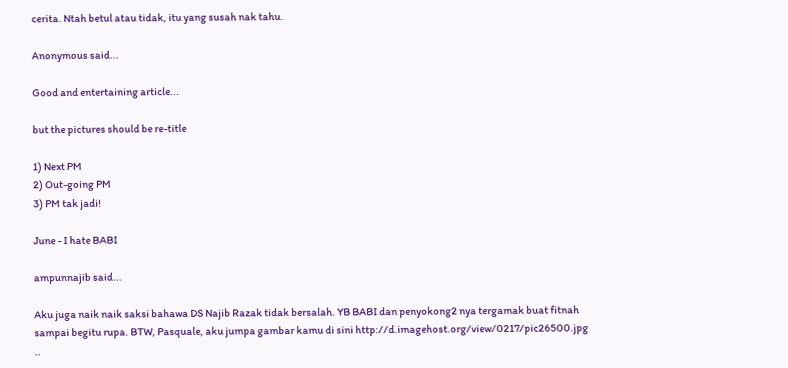cerita. Ntah betul atau tidak, itu yang susah nak tahu.

Anonymous said...

Good and entertaining article...

but the pictures should be re-title

1) Next PM
2) Out-going PM
3) PM tak jadi!

June - I hate BABI

ampunnajib said...

Aku juga naik naik saksi bahawa DS Najib Razak tidak bersalah. YB BABI dan penyokong2 nya tergamak buat fitnah sampai begitu rupa. BTW, Pasquale, aku jumpa gambar kamu di sini http://d.imagehost.org/view/0217/pic26500.jpg ..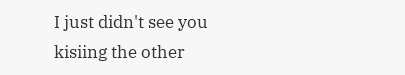I just didn't see you kisiing the other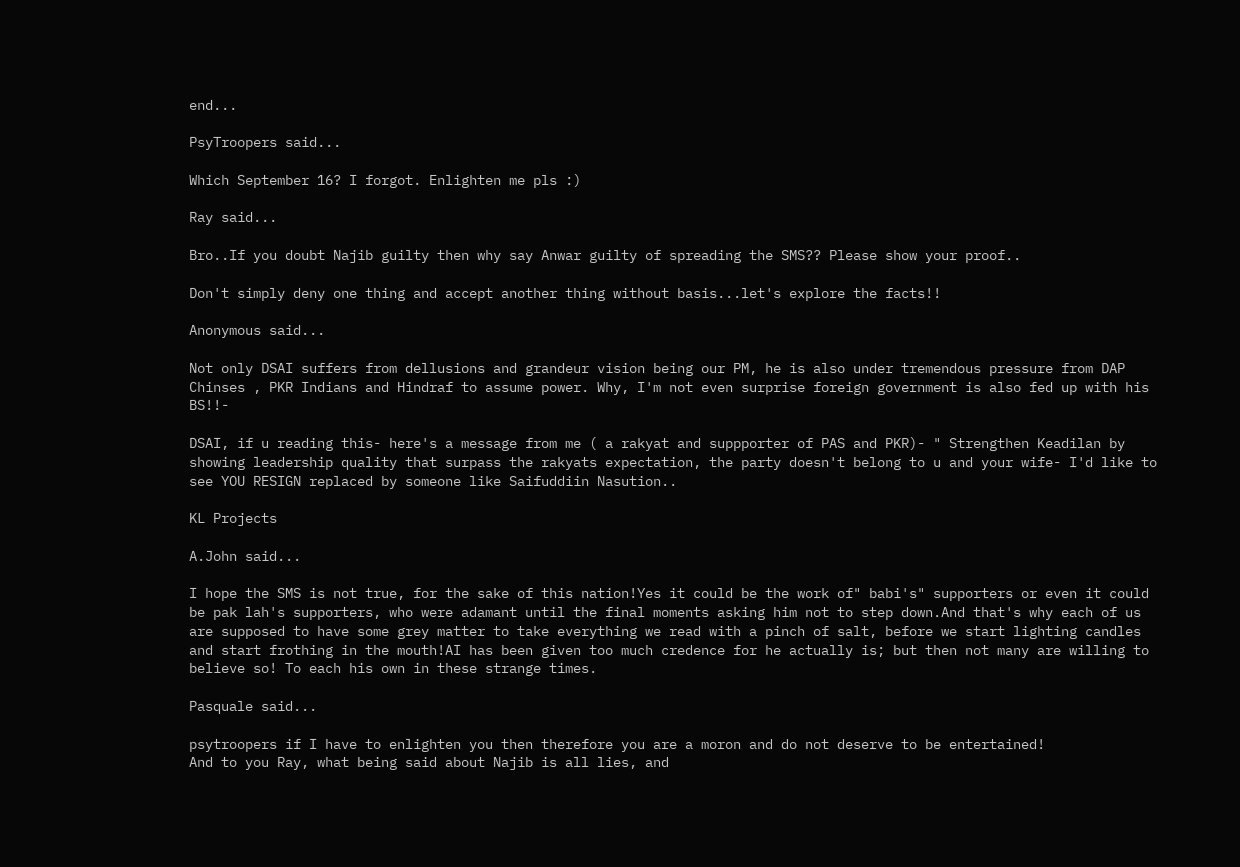end...

PsyTroopers said...

Which September 16? I forgot. Enlighten me pls :)

Ray said...

Bro..If you doubt Najib guilty then why say Anwar guilty of spreading the SMS?? Please show your proof..

Don't simply deny one thing and accept another thing without basis...let's explore the facts!!

Anonymous said...

Not only DSAI suffers from dellusions and grandeur vision being our PM, he is also under tremendous pressure from DAP Chinses , PKR Indians and Hindraf to assume power. Why, I'm not even surprise foreign government is also fed up with his BS!!-

DSAI, if u reading this- here's a message from me ( a rakyat and suppporter of PAS and PKR)- " Strengthen Keadilan by showing leadership quality that surpass the rakyats expectation, the party doesn't belong to u and your wife- I'd like to see YOU RESIGN replaced by someone like Saifuddiin Nasution..

KL Projects

A.John said...

I hope the SMS is not true, for the sake of this nation!Yes it could be the work of" babi's" supporters or even it could be pak lah's supporters, who were adamant until the final moments asking him not to step down.And that's why each of us are supposed to have some grey matter to take everything we read with a pinch of salt, before we start lighting candles and start frothing in the mouth!AI has been given too much credence for he actually is; but then not many are willing to believe so! To each his own in these strange times.

Pasquale said...

psytroopers if I have to enlighten you then therefore you are a moron and do not deserve to be entertained!
And to you Ray, what being said about Najib is all lies, and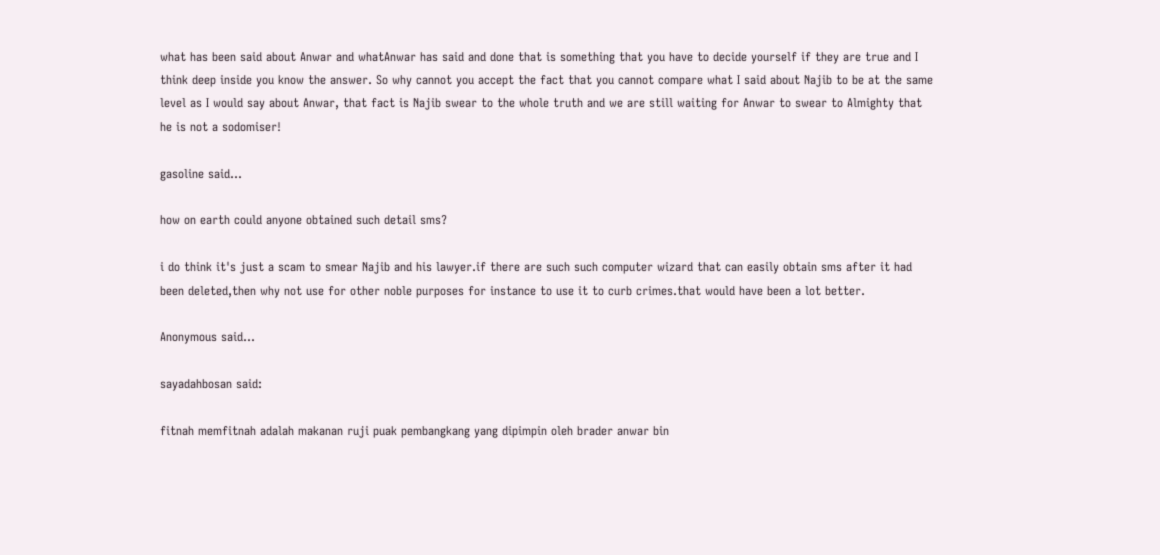what has been said about Anwar and whatAnwar has said and done that is something that you have to decide yourself if they are true and I think deep inside you know the answer. So why cannot you accept the fact that you cannot compare what I said about Najib to be at the same level as I would say about Anwar, that fact is Najib swear to the whole truth and we are still waiting for Anwar to swear to Almighty that he is not a sodomiser!

gasoline said...

how on earth could anyone obtained such detail sms?

i do think it's just a scam to smear Najib and his lawyer.if there are such such computer wizard that can easily obtain sms after it had been deleted,then why not use for other noble purposes for instance to use it to curb crimes.that would have been a lot better.

Anonymous said...

sayadahbosan said:

fitnah memfitnah adalah makanan ruji puak pembangkang yang dipimpin oleh brader anwar bin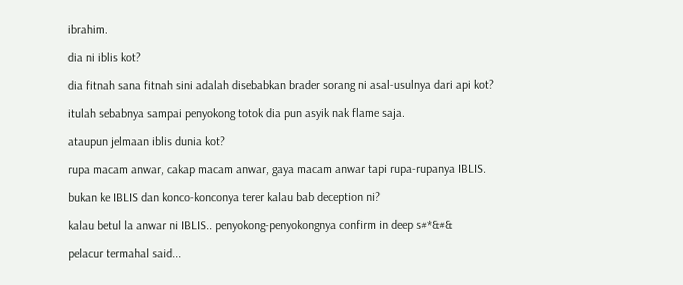ibrahim.

dia ni iblis kot?

dia fitnah sana fitnah sini adalah disebabkan brader sorang ni asal-usulnya dari api kot?

itulah sebabnya sampai penyokong totok dia pun asyik nak flame saja.

ataupun jelmaan iblis dunia kot?

rupa macam anwar, cakap macam anwar, gaya macam anwar tapi rupa-rupanya IBLIS.

bukan ke IBLIS dan konco-konconya terer kalau bab deception ni?

kalau betul la anwar ni IBLIS.. penyokong-penyokongnya confirm in deep s#*&#&

pelacur termahal said...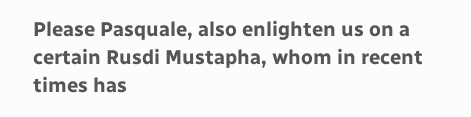Please Pasquale, also enlighten us on a certain Rusdi Mustapha, whom in recent times has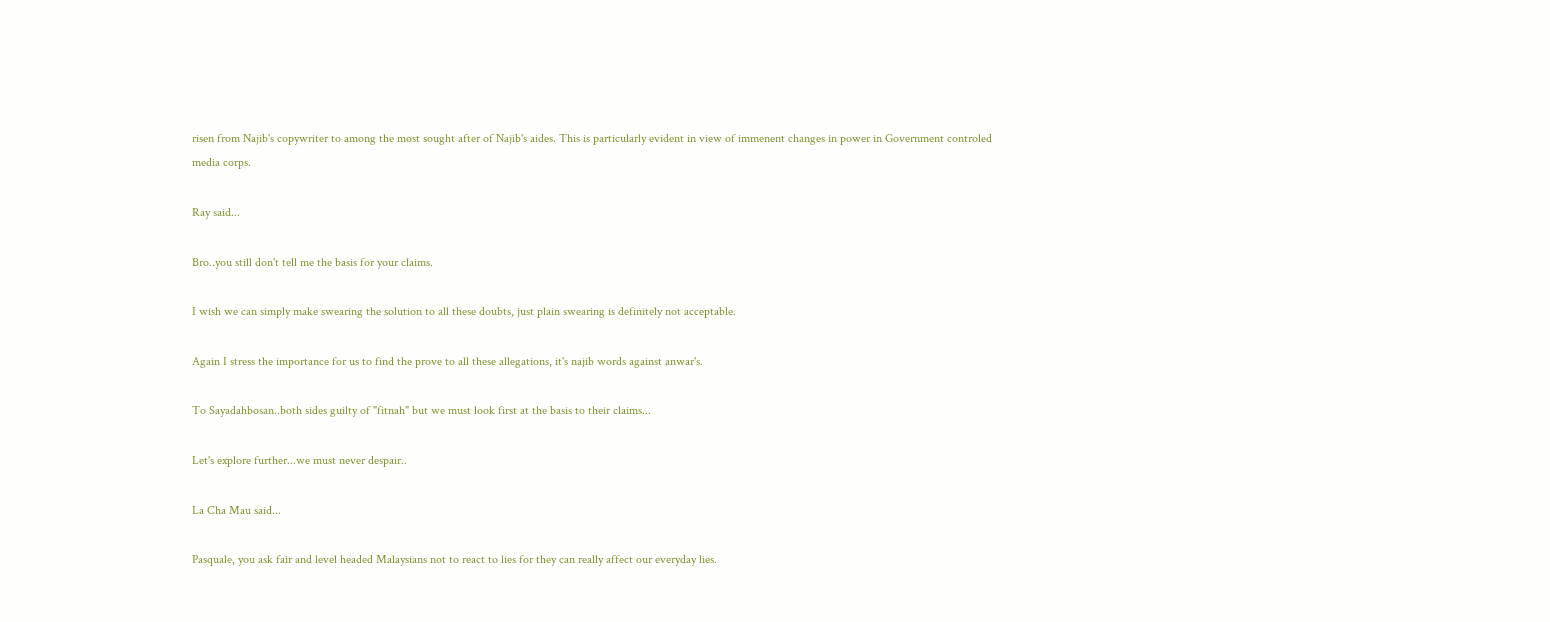risen from Najib's copywriter to among the most sought after of Najib's aides. This is particularly evident in view of immenent changes in power in Government controled media corps.

Ray said...

Bro..you still don't tell me the basis for your claims.

I wish we can simply make swearing the solution to all these doubts, just plain swearing is definitely not acceptable.

Again I stress the importance for us to find the prove to all these allegations, it's najib words against anwar's.

To Sayadahbosan..both sides guilty of "fitnah" but we must look first at the basis to their claims...

Let's explore further...we must never despair..

La Cha Mau said...

Pasquale, you ask fair and level headed Malaysians not to react to lies for they can really affect our everyday lies.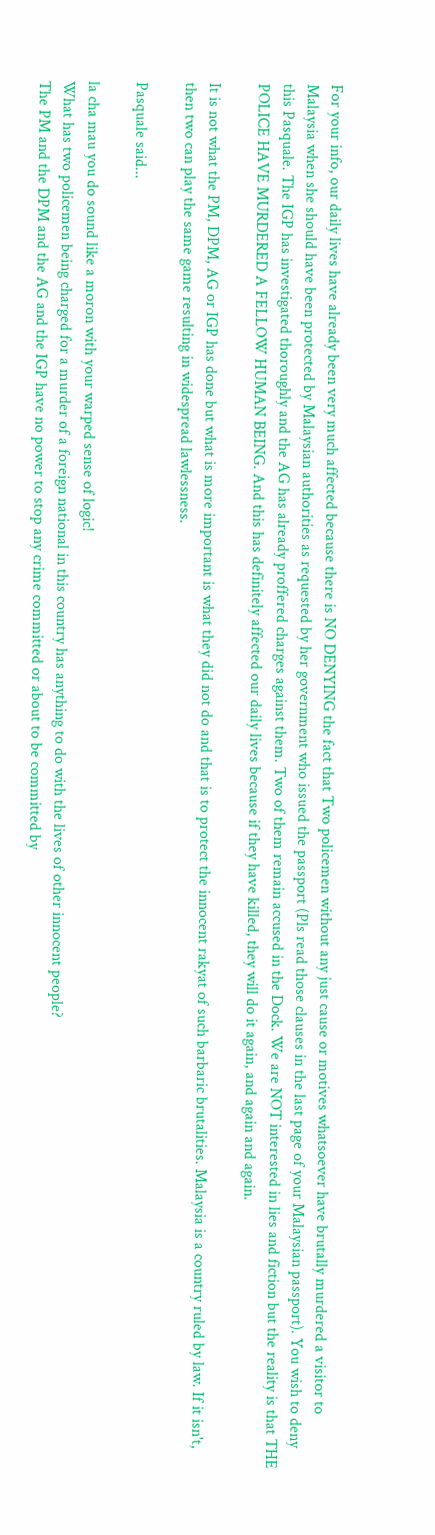For your info, our daily lives have already been very much affected because there is NO DENYING the fact that Two policemen without any just cause or motives whatsoever have brutally murdered a visitor to Malaysia when she should have been protected by Malaysian authorities as requested by her government who issued the passport (Pls read those clauses in the last page of your Malaysian passport). You wish to deny this Pasquale. The IGP has investigated thoroughly and the AG has already proffered charges against them. Two of them remain accused in the Dock. We are NOT interested in lies and fiction but the reality is that THE POLICE HAVE MURDERED A FELLOW HUMAN BEING. And this has definitely affected our daily lives because if they have killed, they will do it again, and again and again.

It is not what the PM, DPM, AG or IGP has done but what is more important is what they did not do and that is to protect the innocent rakyat of such barbaric brutalities. Malaysia is a country ruled by law. If it isn't, then two can play the same game resulting in widespread lawlessness.

Pasquale said...

la cha mau you do sound like a moron with your warped sense of logic!
What has two policemen being charged for a murder of a foreign national in this country has anything to do with the lives of other innocent people?
The PM and the DPM and the AG and the IGP have no power to stop any crime committed or about to be committed by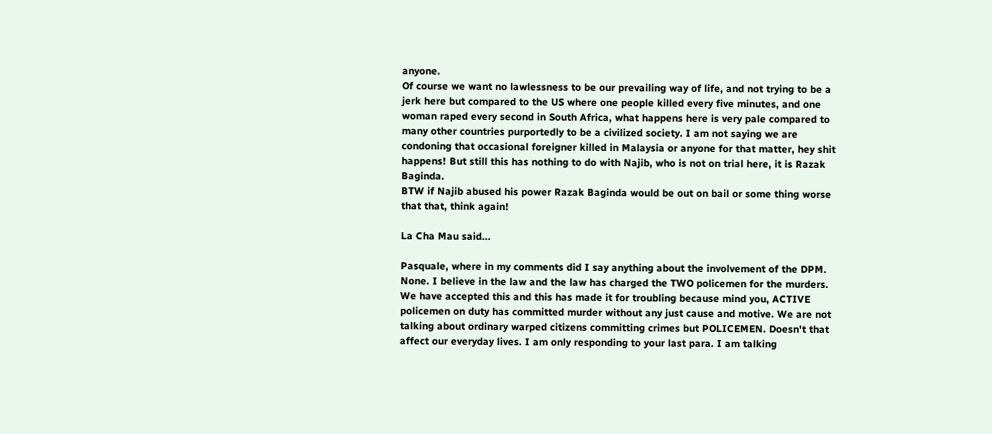anyone.
Of course we want no lawlessness to be our prevailing way of life, and not trying to be a jerk here but compared to the US where one people killed every five minutes, and one woman raped every second in South Africa, what happens here is very pale compared to many other countries purportedly to be a civilized society. I am not saying we are condoning that occasional foreigner killed in Malaysia or anyone for that matter, hey shit happens! But still this has nothing to do with Najib, who is not on trial here, it is Razak Baginda.
BTW if Najib abused his power Razak Baginda would be out on bail or some thing worse that that, think again!

La Cha Mau said...

Pasquale, where in my comments did I say anything about the involvement of the DPM. None. I believe in the law and the law has charged the TWO policemen for the murders. We have accepted this and this has made it for troubling because mind you, ACTIVE policemen on duty has committed murder without any just cause and motive. We are not talking about ordinary warped citizens committing crimes but POLICEMEN. Doesn't that affect our everyday lives. I am only responding to your last para. I am talking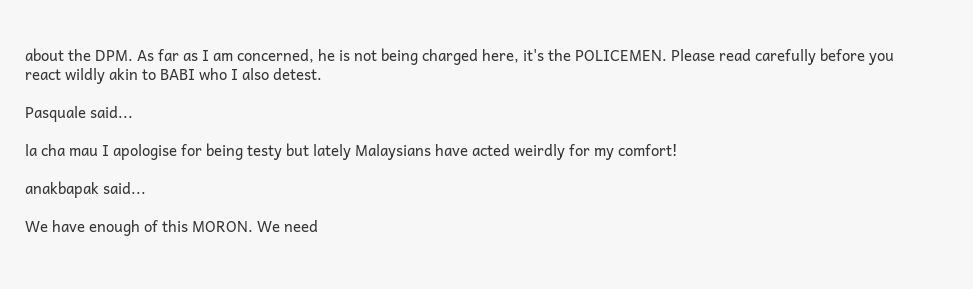about the DPM. As far as I am concerned, he is not being charged here, it's the POLICEMEN. Please read carefully before you react wildly akin to BABI who I also detest.

Pasquale said...

la cha mau I apologise for being testy but lately Malaysians have acted weirdly for my comfort!

anakbapak said...

We have enough of this MORON. We need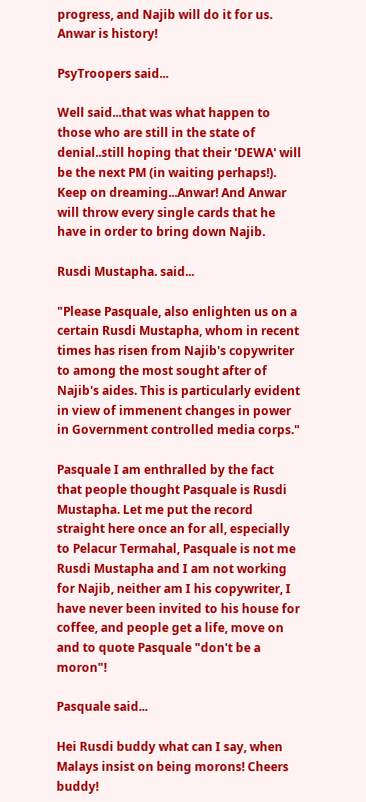progress, and Najib will do it for us. Anwar is history!

PsyTroopers said...

Well said...that was what happen to those who are still in the state of denial..still hoping that their 'DEWA' will be the next PM (in waiting perhaps!). Keep on dreaming...Anwar! And Anwar will throw every single cards that he have in order to bring down Najib.

Rusdi Mustapha. said...

"Please Pasquale, also enlighten us on a certain Rusdi Mustapha, whom in recent times has risen from Najib's copywriter to among the most sought after of Najib's aides. This is particularly evident in view of immenent changes in power in Government controlled media corps."

Pasquale I am enthralled by the fact that people thought Pasquale is Rusdi Mustapha. Let me put the record straight here once an for all, especially to Pelacur Termahal, Pasquale is not me Rusdi Mustapha and I am not working for Najib, neither am I his copywriter, I have never been invited to his house for coffee, and people get a life, move on and to quote Pasquale "don't be a moron"!

Pasquale said...

Hei Rusdi buddy what can I say, when Malays insist on being morons! Cheers buddy!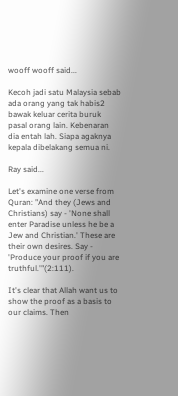wooff wooff said...

Kecoh jadi satu Malaysia sebab ada orang yang tak habis2 bawak keluar cerita buruk pasal orang lain. Kebenaran dia entah lah. Siapa agaknya kepala dibelakang semua ni.

Ray said...

Let's examine one verse from Quran: "And they (Jews and Christians) say - 'None shall enter Paradise unless he be a Jew and Christian.' These are their own desires. Say - 'Produce your proof if you are truthful.'"(2:111).

It's clear that Allah want us to show the proof as a basis to our claims. Then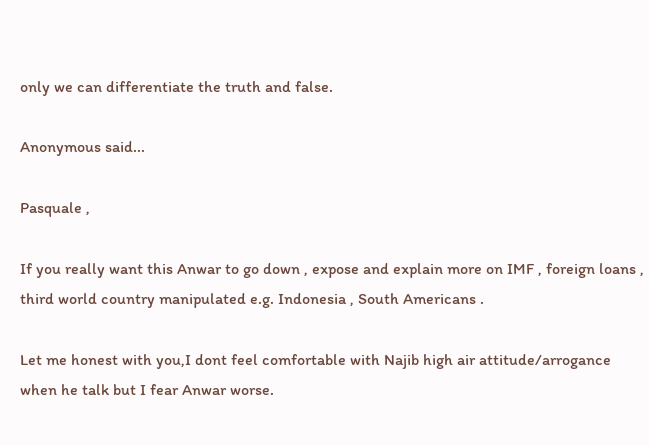only we can differentiate the truth and false.

Anonymous said...

Pasquale ,

If you really want this Anwar to go down , expose and explain more on IMF , foreign loans , third world country manipulated e.g. Indonesia , South Americans .

Let me honest with you,I dont feel comfortable with Najib high air attitude/arrogance when he talk but I fear Anwar worse.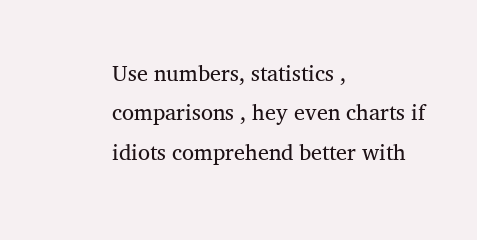Use numbers, statistics , comparisons , hey even charts if idiots comprehend better with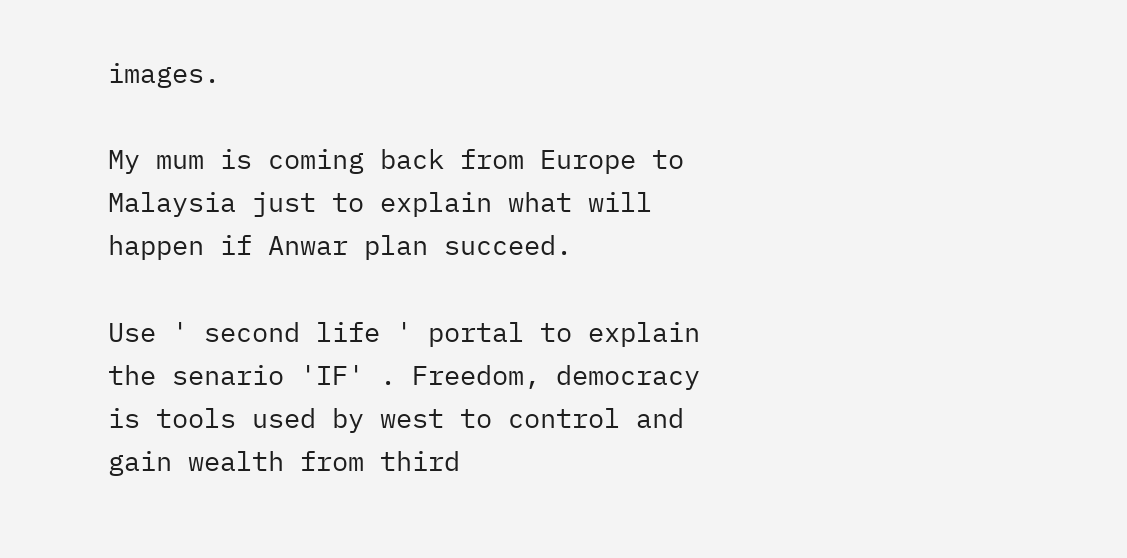images.

My mum is coming back from Europe to Malaysia just to explain what will happen if Anwar plan succeed.

Use ' second life ' portal to explain the senario 'IF' . Freedom, democracy is tools used by west to control and gain wealth from third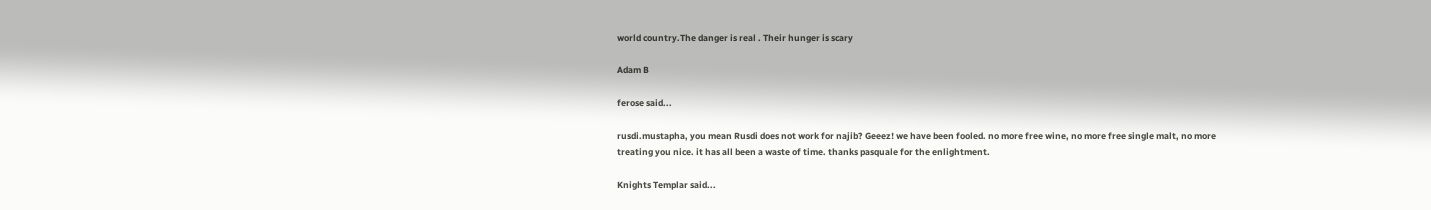world country.The danger is real . Their hunger is scary

Adam B

ferose said...

rusdi.mustapha, you mean Rusdi does not work for najib? Geeez! we have been fooled. no more free wine, no more free single malt, no more treating you nice. it has all been a waste of time. thanks pasquale for the enlightment.

Knights Templar said...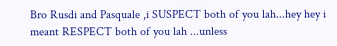Bro Rusdi and Pasquale ,i SUSPECT both of you lah...hey hey i meant RESPECT both of you lah ...unless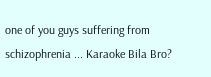one of you guys suffering from schizophrenia ... Karaoke Bila Bro?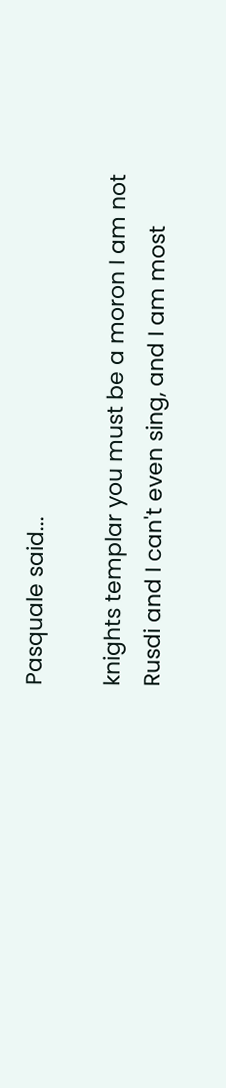Pasquale said...

knights templar you must be a moron I am not Rusdi and I can't even sing, and I am most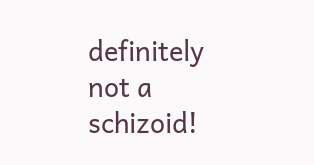definitely not a schizoid!